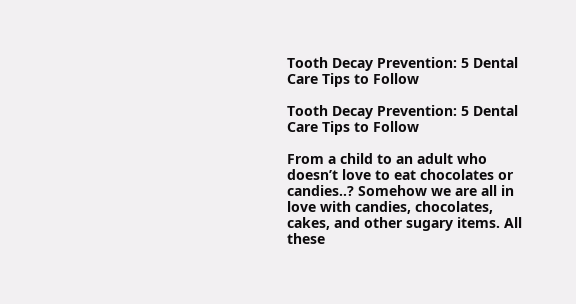Tooth Decay Prevention: 5 Dental Care Tips to Follow

Tooth Decay Prevention: 5 Dental Care Tips to Follow

From a child to an adult who doesn’t love to eat chocolates or candies..? Somehow we are all in love with candies, chocolates, cakes, and other sugary items. All these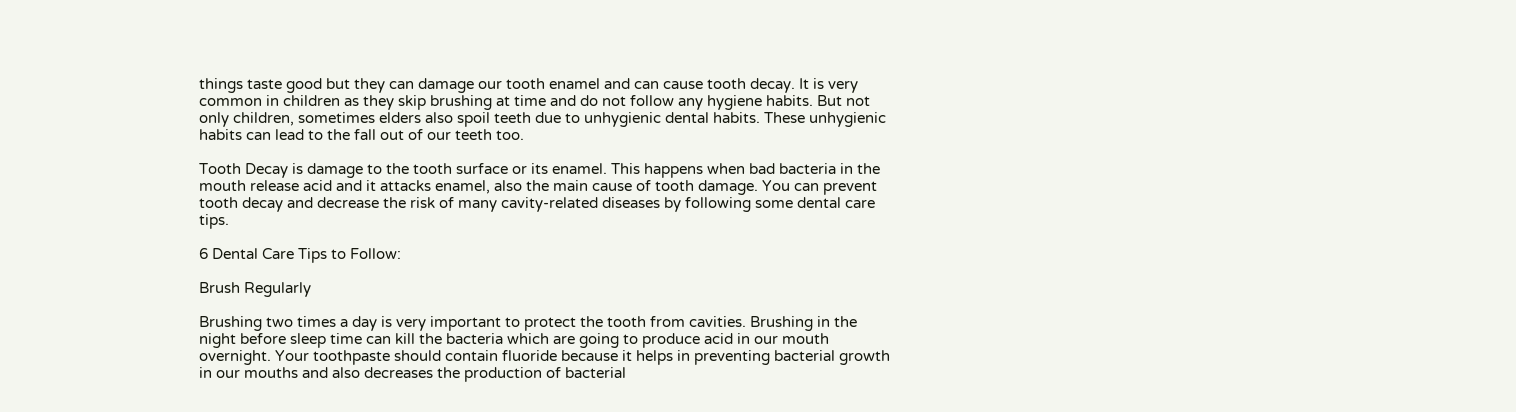things taste good but they can damage our tooth enamel and can cause tooth decay. It is very common in children as they skip brushing at time and do not follow any hygiene habits. But not only children, sometimes elders also spoil teeth due to unhygienic dental habits. These unhygienic habits can lead to the fall out of our teeth too.

Tooth Decay is damage to the tooth surface or its enamel. This happens when bad bacteria in the mouth release acid and it attacks enamel, also the main cause of tooth damage. You can prevent tooth decay and decrease the risk of many cavity-related diseases by following some dental care tips.

6 Dental Care Tips to Follow:

Brush Regularly

Brushing two times a day is very important to protect the tooth from cavities. Brushing in the night before sleep time can kill the bacteria which are going to produce acid in our mouth overnight. Your toothpaste should contain fluoride because it helps in preventing bacterial growth in our mouths and also decreases the production of bacterial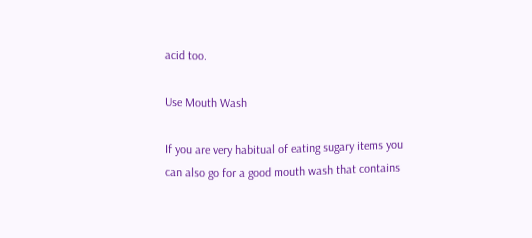acid too.

Use Mouth Wash

If you are very habitual of eating sugary items you can also go for a good mouth wash that contains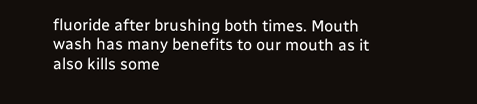fluoride after brushing both times. Mouth wash has many benefits to our mouth as it also kills some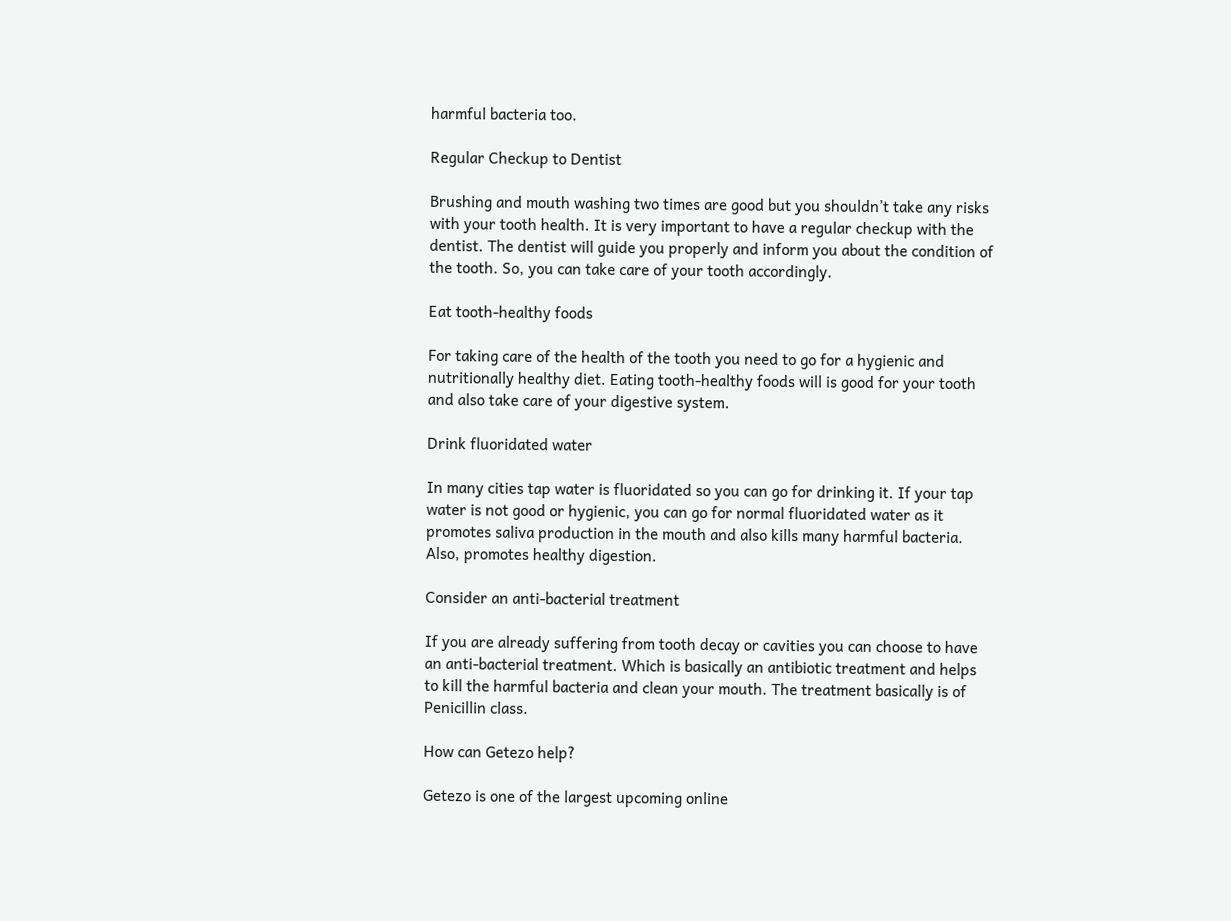harmful bacteria too.

Regular Checkup to Dentist

Brushing and mouth washing two times are good but you shouldn’t take any risks with your tooth health. It is very important to have a regular checkup with the dentist. The dentist will guide you properly and inform you about the condition of the tooth. So, you can take care of your tooth accordingly.

Eat tooth-healthy foods

For taking care of the health of the tooth you need to go for a hygienic and nutritionally healthy diet. Eating tooth-healthy foods will is good for your tooth and also take care of your digestive system.

Drink fluoridated water

In many cities tap water is fluoridated so you can go for drinking it. If your tap water is not good or hygienic, you can go for normal fluoridated water as it promotes saliva production in the mouth and also kills many harmful bacteria. Also, promotes healthy digestion.

Consider an anti-bacterial treatment

If you are already suffering from tooth decay or cavities you can choose to have an anti-bacterial treatment. Which is basically an antibiotic treatment and helps to kill the harmful bacteria and clean your mouth. The treatment basically is of Penicillin class.

How can Getezo help?

Getezo is one of the largest upcoming online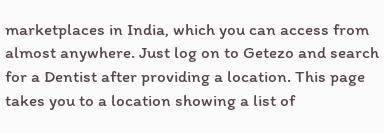marketplaces in India, which you can access from almost anywhere. Just log on to Getezo and search for a Dentist after providing a location. This page takes you to a location showing a list of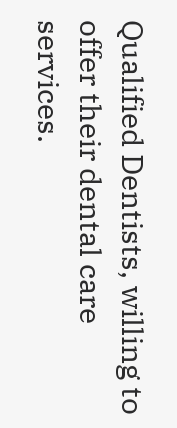Qualified Dentists, willing to offer their dental care services.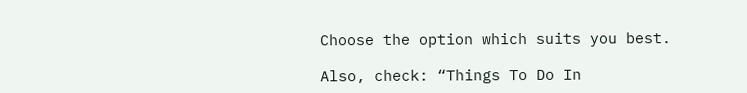Choose the option which suits you best.

Also, check: “Things To Do In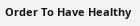Order To Have Healthy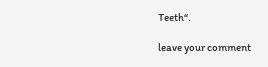Teeth“.

leave your comment